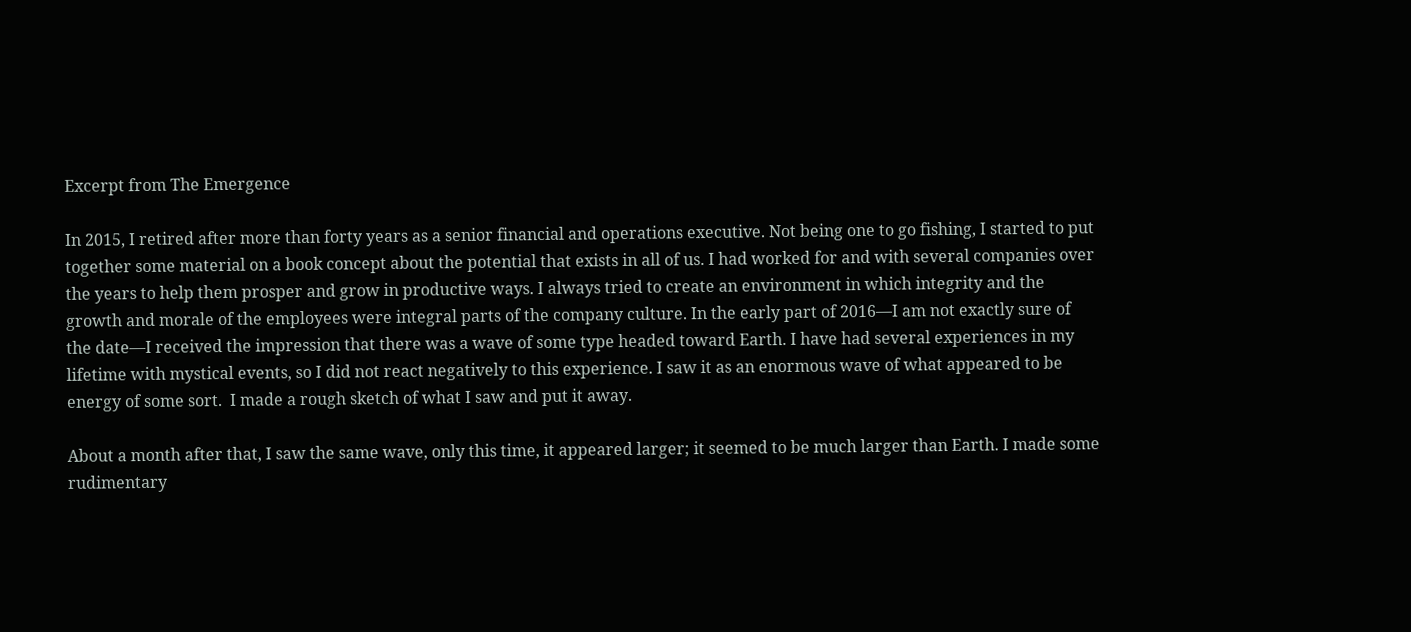Excerpt from The Emergence

In 2015, I retired after more than forty years as a senior financial and operations executive. Not being one to go fishing, I started to put together some material on a book concept about the potential that exists in all of us. I had worked for and with several companies over the years to help them prosper and grow in productive ways. I always tried to create an environment in which integrity and the growth and morale of the employees were integral parts of the company culture. In the early part of 2016—I am not exactly sure of the date—I received the impression that there was a wave of some type headed toward Earth. I have had several experiences in my lifetime with mystical events, so I did not react negatively to this experience. I saw it as an enormous wave of what appeared to be energy of some sort.  I made a rough sketch of what I saw and put it away.

About a month after that, I saw the same wave, only this time, it appeared larger; it seemed to be much larger than Earth. I made some rudimentary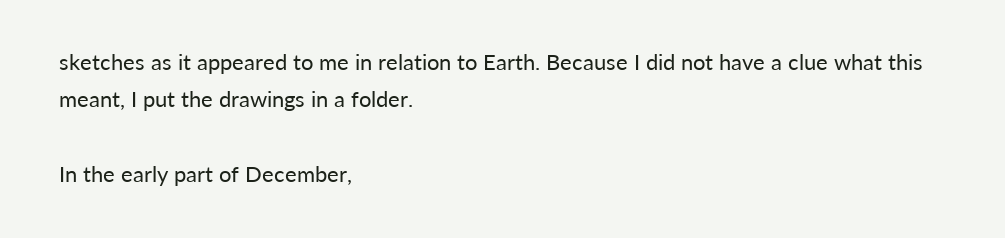sketches as it appeared to me in relation to Earth. Because I did not have a clue what this meant, I put the drawings in a folder.

In the early part of December,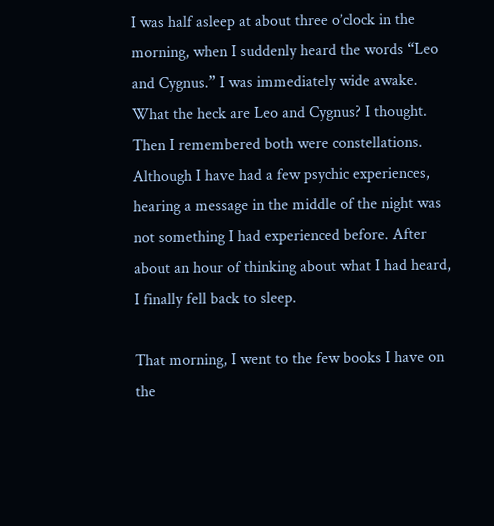I was half asleep at about three o’clock in the morning, when I suddenly heard the words “Leo and Cygnus.” I was immediately wide awake. What the heck are Leo and Cygnus? I thought. Then I remembered both were constellations. Although I have had a few psychic experiences, hearing a message in the middle of the night was not something I had experienced before. After about an hour of thinking about what I had heard, I finally fell back to sleep.

That morning, I went to the few books I have on the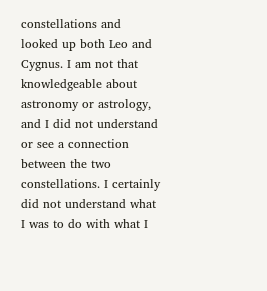constellations and looked up both Leo and Cygnus. I am not that knowledgeable about astronomy or astrology, and I did not understand or see a connection between the two constellations. I certainly did not understand what I was to do with what I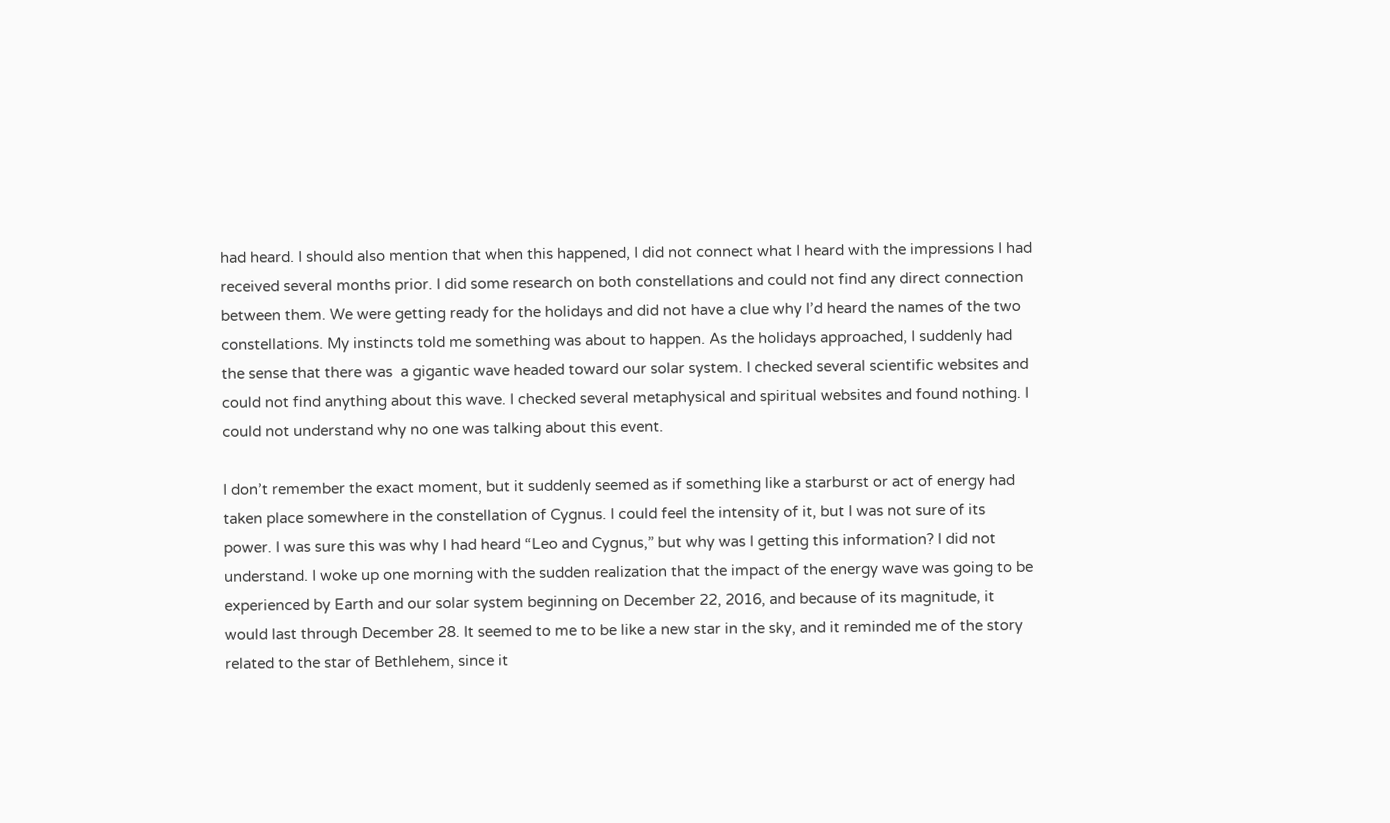had heard. I should also mention that when this happened, I did not connect what I heard with the impressions I had received several months prior. I did some research on both constellations and could not find any direct connection between them. We were getting ready for the holidays and did not have a clue why I’d heard the names of the two constellations. My instincts told me something was about to happen. As the holidays approached, I suddenly had the sense that there was  a gigantic wave headed toward our solar system. I checked several scientific websites and could not find anything about this wave. I checked several metaphysical and spiritual websites and found nothing. I could not understand why no one was talking about this event.

I don’t remember the exact moment, but it suddenly seemed as if something like a starburst or act of energy had taken place somewhere in the constellation of Cygnus. I could feel the intensity of it, but I was not sure of its power. I was sure this was why I had heard “Leo and Cygnus,” but why was I getting this information? I did not understand. I woke up one morning with the sudden realization that the impact of the energy wave was going to be experienced by Earth and our solar system beginning on December 22, 2016, and because of its magnitude, it would last through December 28. It seemed to me to be like a new star in the sky, and it reminded me of the story related to the star of Bethlehem, since it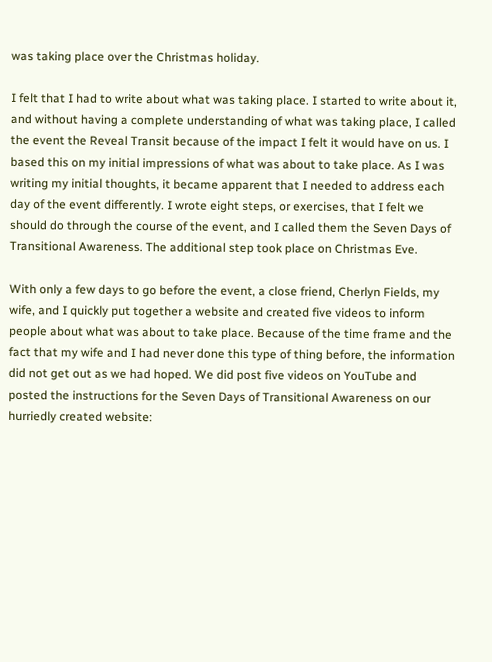was taking place over the Christmas holiday.

I felt that I had to write about what was taking place. I started to write about it, and without having a complete understanding of what was taking place, I called the event the Reveal Transit because of the impact I felt it would have on us. I based this on my initial impressions of what was about to take place. As I was writing my initial thoughts, it became apparent that I needed to address each day of the event differently. I wrote eight steps, or exercises, that I felt we should do through the course of the event, and I called them the Seven Days of Transitional Awareness. The additional step took place on Christmas Eve.

With only a few days to go before the event, a close friend, Cherlyn Fields, my wife, and I quickly put together a website and created five videos to inform people about what was about to take place. Because of the time frame and the fact that my wife and I had never done this type of thing before, the information did not get out as we had hoped. We did post five videos on YouTube and posted the instructions for the Seven Days of Transitional Awareness on our hurriedly created website: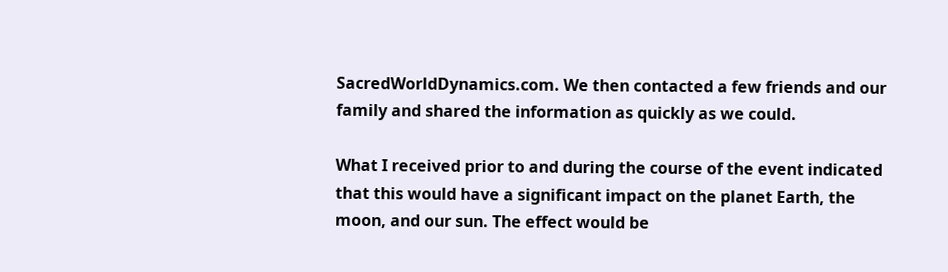SacredWorldDynamics.com. We then contacted a few friends and our family and shared the information as quickly as we could.

What I received prior to and during the course of the event indicated that this would have a significant impact on the planet Earth, the moon, and our sun. The effect would be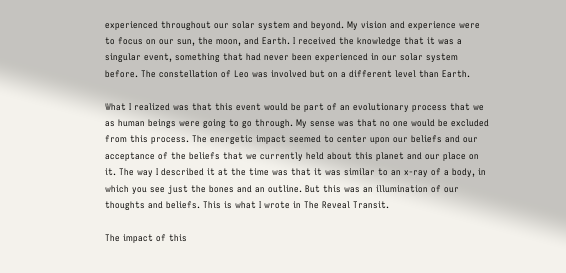experienced throughout our solar system and beyond. My vision and experience were to focus on our sun, the moon, and Earth. I received the knowledge that it was a singular event, something that had never been experienced in our solar system before. The constellation of Leo was involved but on a different level than Earth.

What I realized was that this event would be part of an evolutionary process that we as human beings were going to go through. My sense was that no one would be excluded from this process. The energetic impact seemed to center upon our beliefs and our acceptance of the beliefs that we currently held about this planet and our place on it. The way I described it at the time was that it was similar to an x-ray of a body, in which you see just the bones and an outline. But this was an illumination of our thoughts and beliefs. This is what I wrote in The Reveal Transit.

The impact of this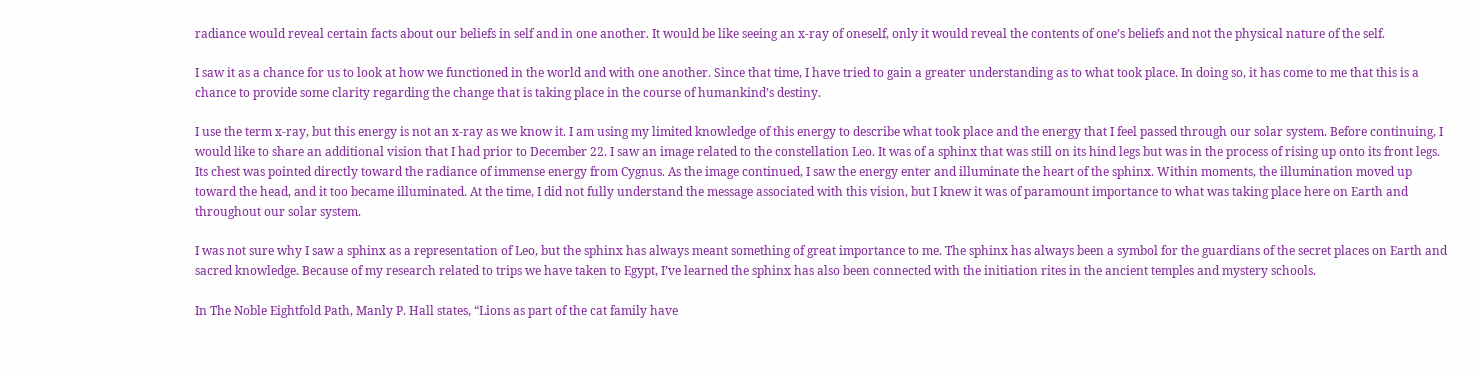radiance would reveal certain facts about our beliefs in self and in one another. It would be like seeing an x-ray of oneself, only it would reveal the contents of one’s beliefs and not the physical nature of the self.

I saw it as a chance for us to look at how we functioned in the world and with one another. Since that time, I have tried to gain a greater understanding as to what took place. In doing so, it has come to me that this is a chance to provide some clarity regarding the change that is taking place in the course of humankind’s destiny.

I use the term x-ray, but this energy is not an x-ray as we know it. I am using my limited knowledge of this energy to describe what took place and the energy that I feel passed through our solar system. Before continuing, I would like to share an additional vision that I had prior to December 22. I saw an image related to the constellation Leo. It was of a sphinx that was still on its hind legs but was in the process of rising up onto its front legs. Its chest was pointed directly toward the radiance of immense energy from Cygnus. As the image continued, I saw the energy enter and illuminate the heart of the sphinx. Within moments, the illumination moved up toward the head, and it too became illuminated. At the time, I did not fully understand the message associated with this vision, but I knew it was of paramount importance to what was taking place here on Earth and throughout our solar system.

I was not sure why I saw a sphinx as a representation of Leo, but the sphinx has always meant something of great importance to me. The sphinx has always been a symbol for the guardians of the secret places on Earth and sacred knowledge. Because of my research related to trips we have taken to Egypt, I’ve learned the sphinx has also been connected with the initiation rites in the ancient temples and mystery schools.

In The Noble Eightfold Path, Manly P. Hall states, “Lions as part of the cat family have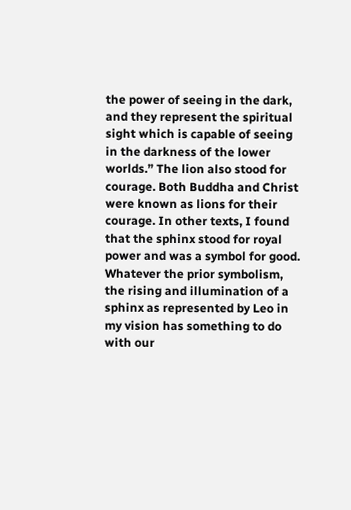the power of seeing in the dark, and they represent the spiritual sight which is capable of seeing in the darkness of the lower worlds.” The lion also stood for courage. Both Buddha and Christ were known as lions for their courage. In other texts, I found that the sphinx stood for royal power and was a symbol for good. Whatever the prior symbolism, the rising and illumination of a sphinx as represented by Leo in my vision has something to do with our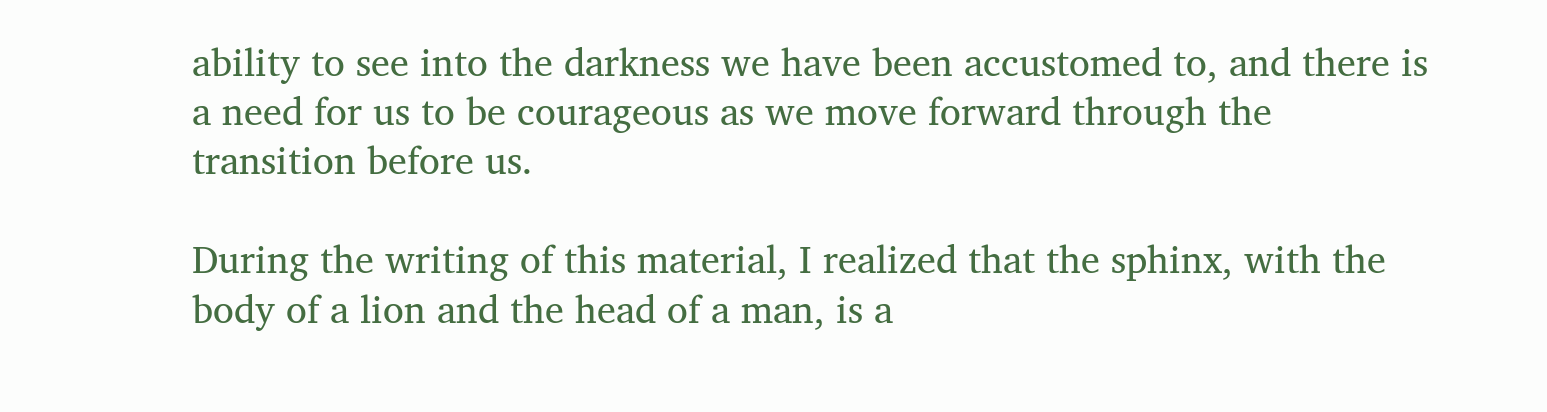ability to see into the darkness we have been accustomed to, and there is a need for us to be courageous as we move forward through the transition before us.

During the writing of this material, I realized that the sphinx, with the body of a lion and the head of a man, is a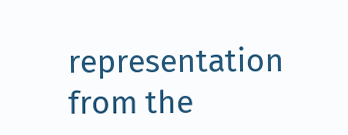representation from the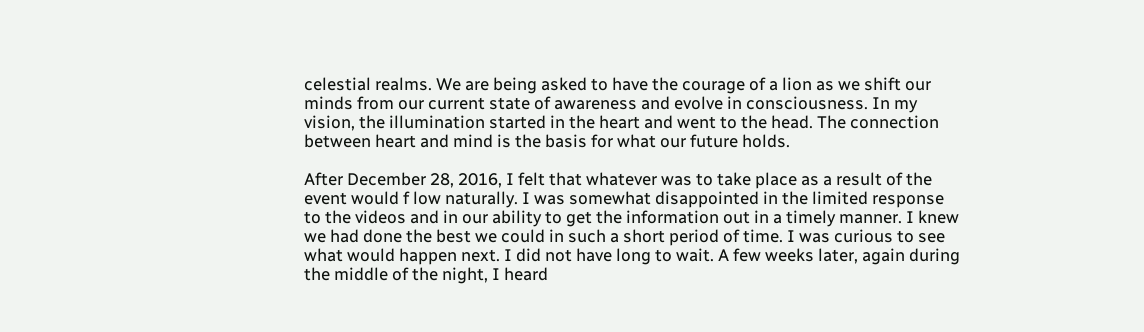celestial realms. We are being asked to have the courage of a lion as we shift our minds from our current state of awareness and evolve in consciousness. In my vision, the illumination started in the heart and went to the head. The connection between heart and mind is the basis for what our future holds.

After December 28, 2016, I felt that whatever was to take place as a result of the event would f low naturally. I was somewhat disappointed in the limited response to the videos and in our ability to get the information out in a timely manner. I knew we had done the best we could in such a short period of time. I was curious to see what would happen next. I did not have long to wait. A few weeks later, again during the middle of the night, I heard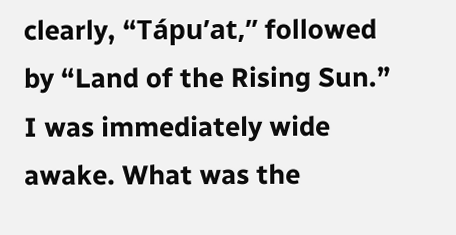clearly, “Tápu’at,” followed by “Land of the Rising Sun.” I was immediately wide awake. What was the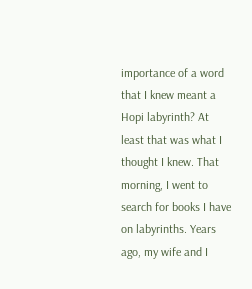importance of a word that I knew meant a Hopi labyrinth? At least that was what I thought I knew. That morning, I went to search for books I have on labyrinths. Years ago, my wife and I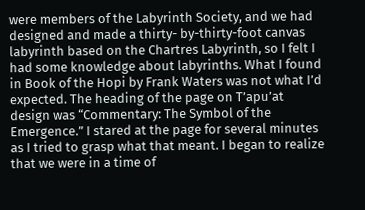were members of the Labyrinth Society, and we had designed and made a thirty- by-thirty-foot canvas labyrinth based on the Chartres Labyrinth, so I felt I had some knowledge about labyrinths. What I found in Book of the Hopi by Frank Waters was not what I’d expected. The heading of the page on T’apu’at design was “Commentary: The Symbol of the Emergence.” I stared at the page for several minutes as I tried to grasp what that meant. I began to realize that we were in a time of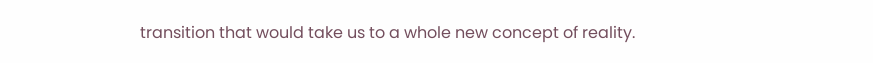transition that would take us to a whole new concept of reality.